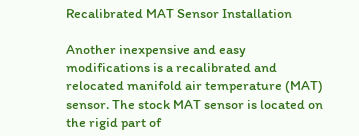Recalibrated MAT Sensor Installation

Another inexpensive and easy modifications is a recalibrated and relocated manifold air temperature (MAT) sensor. The stock MAT sensor is located on the rigid part of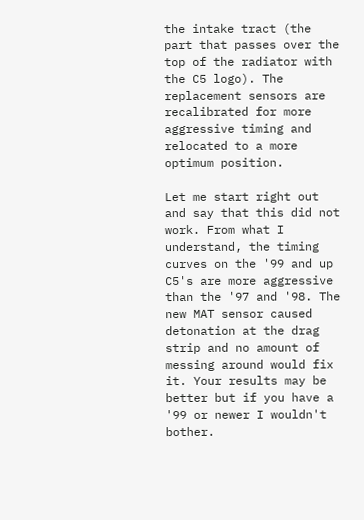the intake tract (the part that passes over the top of the radiator with the C5 logo). The replacement sensors are recalibrated for more aggressive timing and relocated to a more optimum position.

Let me start right out and say that this did not work. From what I understand, the timing curves on the '99 and up C5's are more aggressive than the '97 and '98. The new MAT sensor caused detonation at the drag strip and no amount of messing around would fix it. Your results may be better but if you have a '99 or newer I wouldn't bother.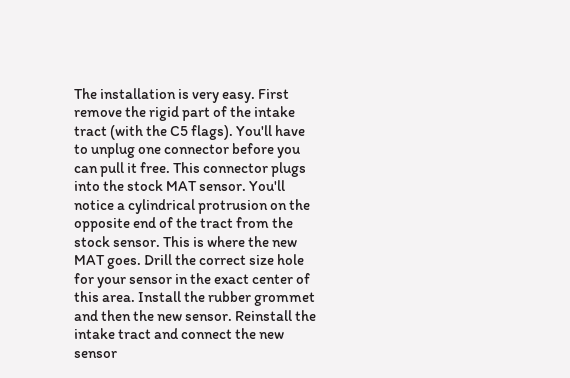The installation is very easy. First remove the rigid part of the intake tract (with the C5 flags). You'll have to unplug one connector before you can pull it free. This connector plugs into the stock MAT sensor. You'll notice a cylindrical protrusion on the opposite end of the tract from the stock sensor. This is where the new MAT goes. Drill the correct size hole for your sensor in the exact center of this area. Install the rubber grommet and then the new sensor. Reinstall the intake tract and connect the new sensor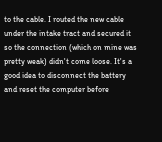to the cable. I routed the new cable under the intake tract and secured it so the connection (which on mine was pretty weak) didn't come loose. It's a good idea to disconnect the battery and reset the computer before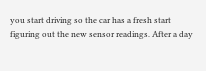you start driving so the car has a fresh start figuring out the new sensor readings. After a day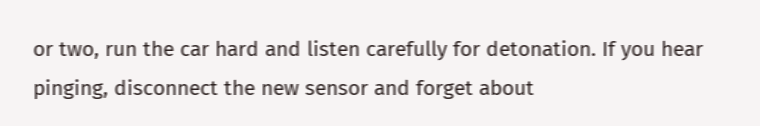or two, run the car hard and listen carefully for detonation. If you hear pinging, disconnect the new sensor and forget about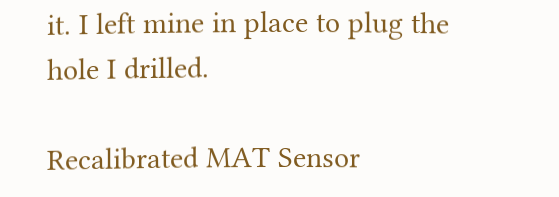it. I left mine in place to plug the hole I drilled.

Recalibrated MAT Sensor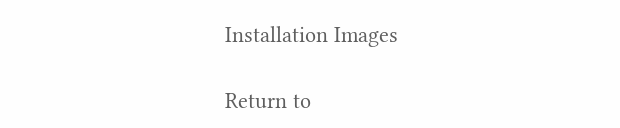Installation Images

Return to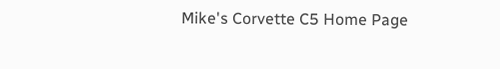Mike's Corvette C5 Home Page